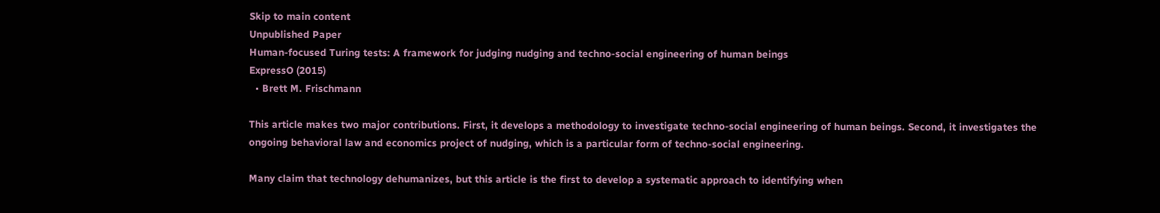Skip to main content
Unpublished Paper
Human-focused Turing tests: A framework for judging nudging and techno-social engineering of human beings
ExpressO (2015)
  • Brett M. Frischmann

This article makes two major contributions. First, it develops a methodology to investigate techno-social engineering of human beings. Second, it investigates the ongoing behavioral law and economics project of nudging, which is a particular form of techno-social engineering.

Many claim that technology dehumanizes, but this article is the first to develop a systematic approach to identifying when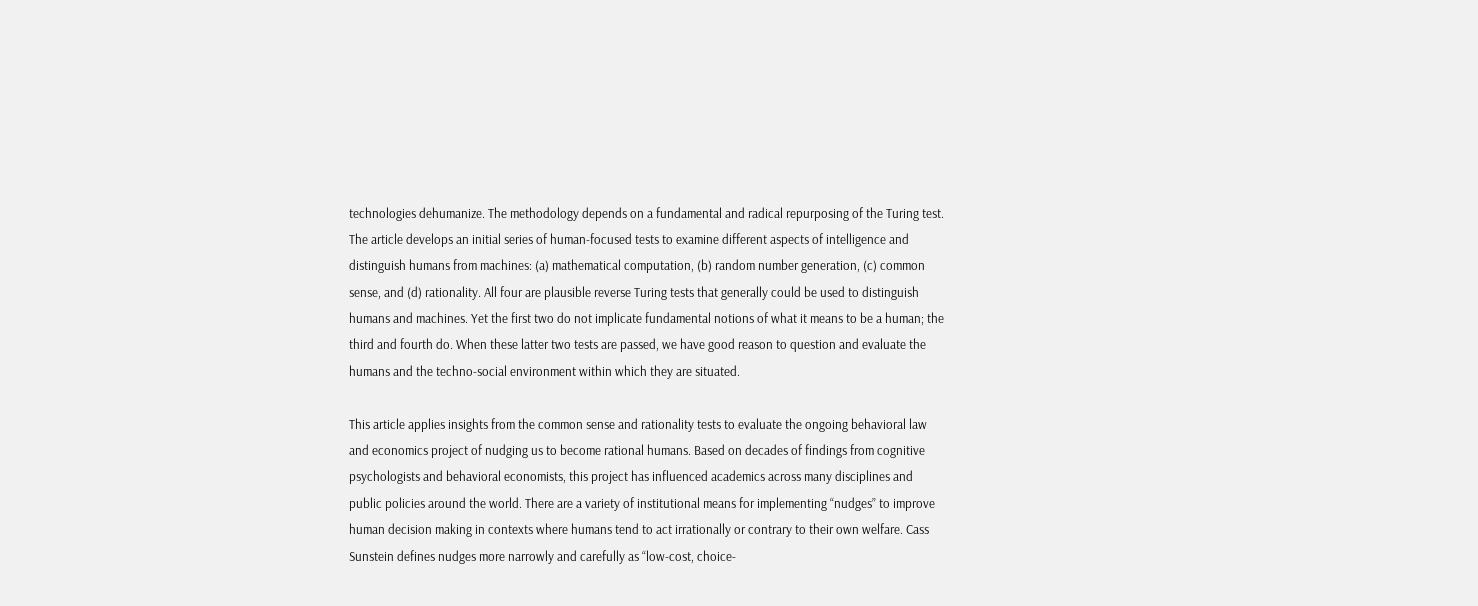technologies dehumanize. The methodology depends on a fundamental and radical repurposing of the Turing test. The article develops an initial series of human-focused tests to examine different aspects of intelligence and distinguish humans from machines: (a) mathematical computation, (b) random number generation, (c) common sense, and (d) rationality. All four are plausible reverse Turing tests that generally could be used to distinguish humans and machines. Yet the first two do not implicate fundamental notions of what it means to be a human; the third and fourth do. When these latter two tests are passed, we have good reason to question and evaluate the humans and the techno-social environment within which they are situated.

This article applies insights from the common sense and rationality tests to evaluate the ongoing behavioral law and economics project of nudging us to become rational humans. Based on decades of findings from cognitive psychologists and behavioral economists, this project has influenced academics across many disciplines and public policies around the world. There are a variety of institutional means for implementing “nudges” to improve human decision making in contexts where humans tend to act irrationally or contrary to their own welfare. Cass Sunstein defines nudges more narrowly and carefully as “low-cost, choice-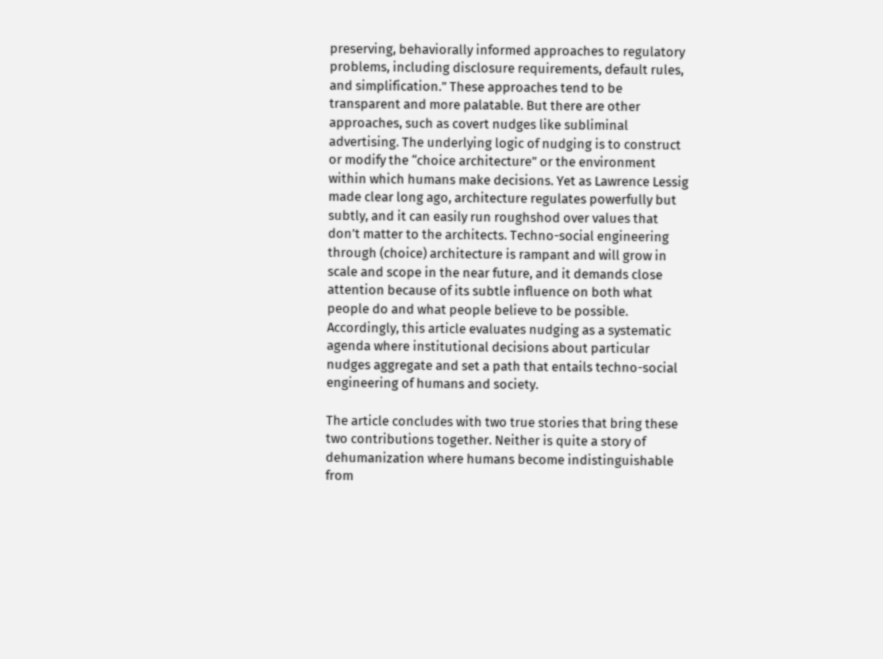preserving, behaviorally informed approaches to regulatory problems, including disclosure requirements, default rules, and simplification.” These approaches tend to be transparent and more palatable. But there are other approaches, such as covert nudges like subliminal advertising. The underlying logic of nudging is to construct or modify the “choice architecture” or the environment within which humans make decisions. Yet as Lawrence Lessig made clear long ago, architecture regulates powerfully but subtly, and it can easily run roughshod over values that don’t matter to the architects. Techno-social engineering through (choice) architecture is rampant and will grow in scale and scope in the near future, and it demands close attention because of its subtle influence on both what people do and what people believe to be possible. Accordingly, this article evaluates nudging as a systematic agenda where institutional decisions about particular nudges aggregate and set a path that entails techno-social engineering of humans and society.

The article concludes with two true stories that bring these two contributions together. Neither is quite a story of dehumanization where humans become indistinguishable from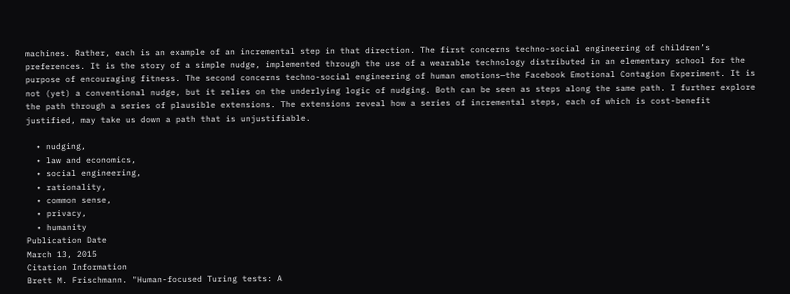machines. Rather, each is an example of an incremental step in that direction. The first concerns techno-social engineering of children’s preferences. It is the story of a simple nudge, implemented through the use of a wearable technology distributed in an elementary school for the purpose of encouraging fitness. The second concerns techno-social engineering of human emotions—the Facebook Emotional Contagion Experiment. It is not (yet) a conventional nudge, but it relies on the underlying logic of nudging. Both can be seen as steps along the same path. I further explore the path through a series of plausible extensions. The extensions reveal how a series of incremental steps, each of which is cost-benefit justified, may take us down a path that is unjustifiable.

  • nudging,
  • law and economics,
  • social engineering,
  • rationality,
  • common sense,
  • privacy,
  • humanity
Publication Date
March 13, 2015
Citation Information
Brett M. Frischmann. "Human-focused Turing tests: A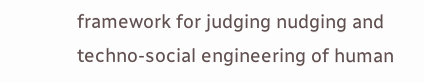framework for judging nudging and techno-social engineering of human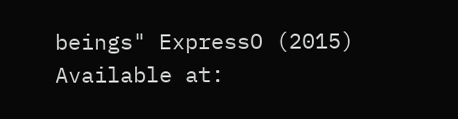beings" ExpressO (2015)
Available at: